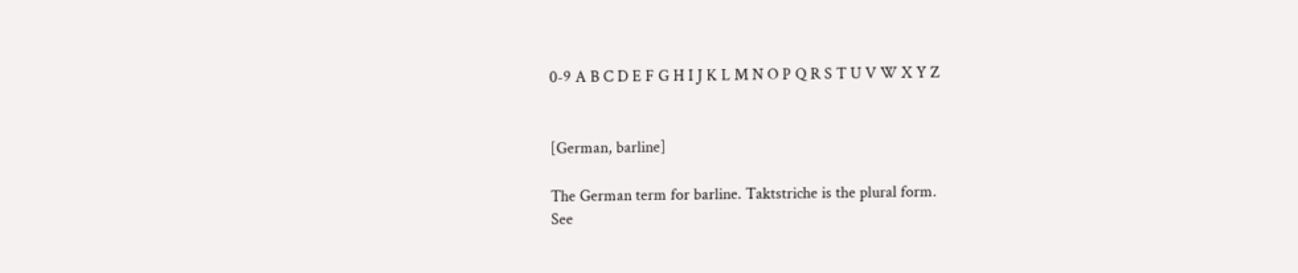0-9 A B C D E F G H I J K L M N O P Q R S T U V W X Y Z


[German, barline]

The German term for barline. Taktstriche is the plural form.
See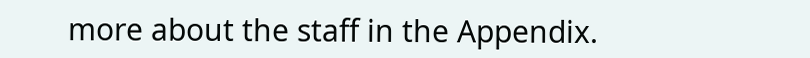more about the staff in the Appendix.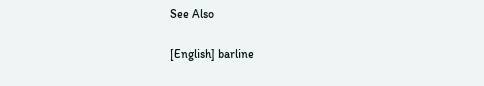See Also

[English] barline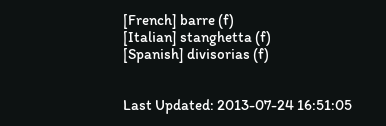[French] barre (f)
[Italian] stanghetta (f)
[Spanish] divisorias (f)


Last Updated: 2013-07-24 16:51:05